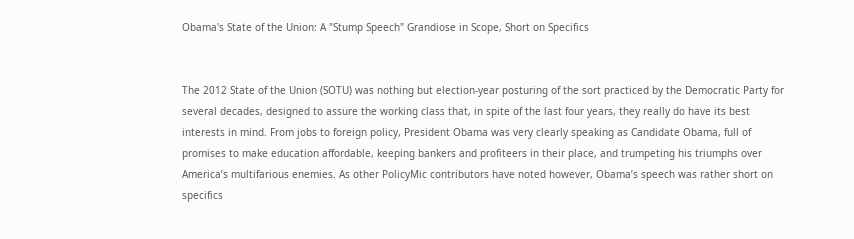Obama's State of the Union: A "Stump Speech" Grandiose in Scope, Short on Specifics


The 2012 State of the Union (SOTU) was nothing but election-year posturing of the sort practiced by the Democratic Party for several decades, designed to assure the working class that, in spite of the last four years, they really do have its best interests in mind. From jobs to foreign policy, President Obama was very clearly speaking as Candidate Obama, full of promises to make education affordable, keeping bankers and profiteers in their place, and trumpeting his triumphs over America’s multifarious enemies. As other PolicyMic contributors have noted however, Obama’s speech was rather short on specifics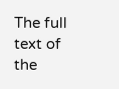The full text of the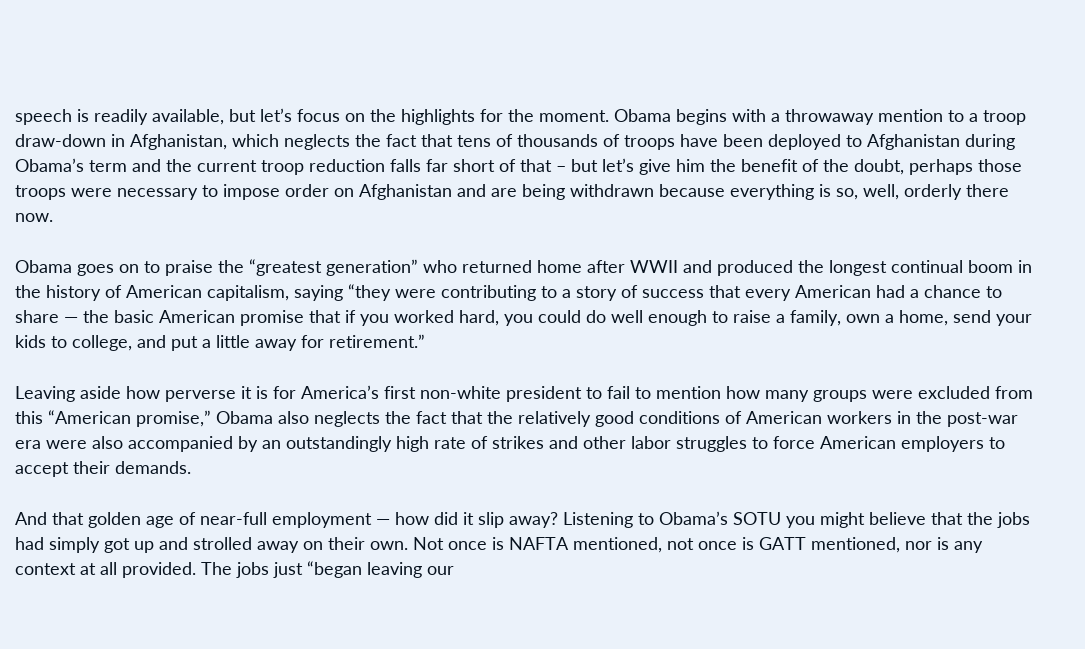speech is readily available, but let’s focus on the highlights for the moment. Obama begins with a throwaway mention to a troop draw-down in Afghanistan, which neglects the fact that tens of thousands of troops have been deployed to Afghanistan during Obama’s term and the current troop reduction falls far short of that – but let’s give him the benefit of the doubt, perhaps those troops were necessary to impose order on Afghanistan and are being withdrawn because everything is so, well, orderly there now.

Obama goes on to praise the “greatest generation” who returned home after WWII and produced the longest continual boom in the history of American capitalism, saying “they were contributing to a story of success that every American had a chance to share — the basic American promise that if you worked hard, you could do well enough to raise a family, own a home, send your kids to college, and put a little away for retirement.”

Leaving aside how perverse it is for America’s first non-white president to fail to mention how many groups were excluded from this “American promise,” Obama also neglects the fact that the relatively good conditions of American workers in the post-war era were also accompanied by an outstandingly high rate of strikes and other labor struggles to force American employers to accept their demands.

And that golden age of near-full employment — how did it slip away? Listening to Obama’s SOTU you might believe that the jobs had simply got up and strolled away on their own. Not once is NAFTA mentioned, not once is GATT mentioned, nor is any context at all provided. The jobs just “began leaving our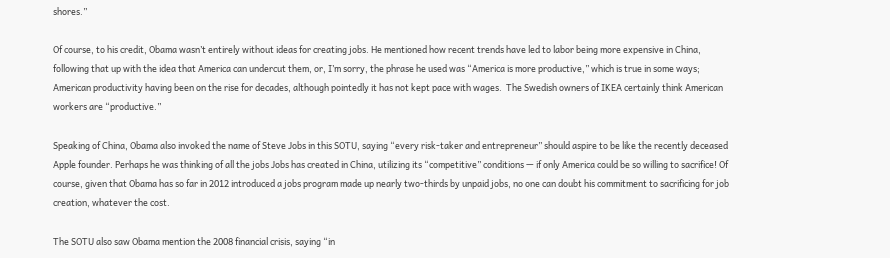shores.”

Of course, to his credit, Obama wasn’t entirely without ideas for creating jobs. He mentioned how recent trends have led to labor being more expensive in China, following that up with the idea that America can undercut them, or, I’m sorry, the phrase he used was “America is more productive,” which is true in some ways; American productivity having been on the rise for decades, although pointedly it has not kept pace with wages.  The Swedish owners of IKEA certainly think American workers are “productive.”

Speaking of China, Obama also invoked the name of Steve Jobs in this SOTU, saying “every risk-taker and entrepreneur” should aspire to be like the recently deceased Apple founder. Perhaps he was thinking of all the jobs Jobs has created in China, utilizing its “competitive” conditions — if only America could be so willing to sacrifice! Of course, given that Obama has so far in 2012 introduced a jobs program made up nearly two-thirds by unpaid jobs, no one can doubt his commitment to sacrificing for job creation, whatever the cost.

The SOTU also saw Obama mention the 2008 financial crisis, saying “in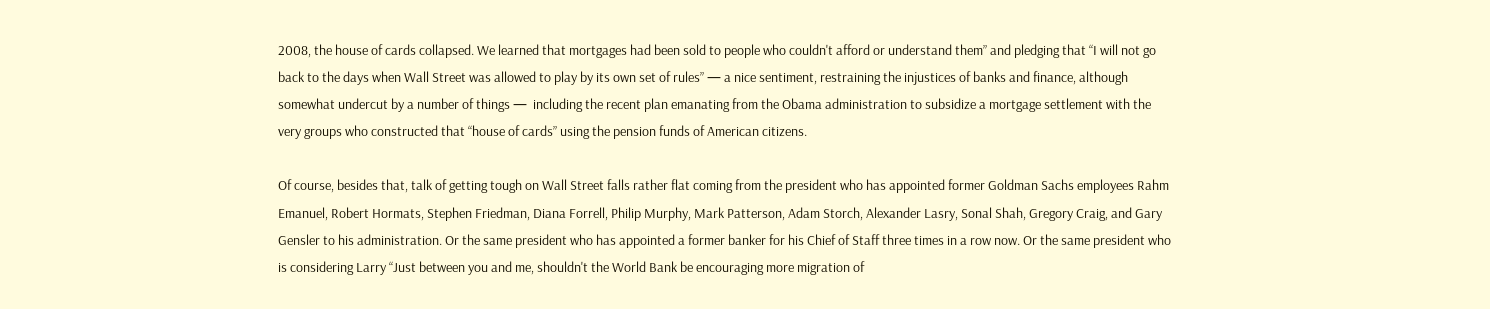2008, the house of cards collapsed. We learned that mortgages had been sold to people who couldn't afford or understand them” and pledging that “I will not go back to the days when Wall Street was allowed to play by its own set of rules” — a nice sentiment, restraining the injustices of banks and finance, although somewhat undercut by a number of things —  including the recent plan emanating from the Obama administration to subsidize a mortgage settlement with the very groups who constructed that “house of cards” using the pension funds of American citizens.

Of course, besides that, talk of getting tough on Wall Street falls rather flat coming from the president who has appointed former Goldman Sachs employees Rahm Emanuel, Robert Hormats, Stephen Friedman, Diana Forrell, Philip Murphy, Mark Patterson, Adam Storch, Alexander Lasry, Sonal Shah, Gregory Craig, and Gary Gensler to his administration. Or the same president who has appointed a former banker for his Chief of Staff three times in a row now. Or the same president who is considering Larry “Just between you and me, shouldn't the World Bank be encouraging more migration of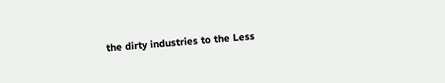the dirty industries to the Less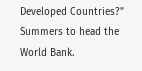Developed Countries?” Summers to head the World Bank.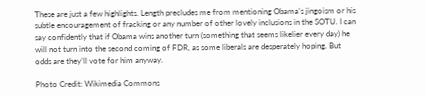These are just a few highlights. Length precludes me from mentioning Obama’s jingoism or his subtle encouragement of fracking or any number of other lovely inclusions in the SOTU. I can say confidently that if Obama wins another turn (something that seems likelier every day) he will not turn into the second coming of FDR, as some liberals are desperately hoping. But odds are they’ll vote for him anyway.

Photo Credit: Wikimedia Commons